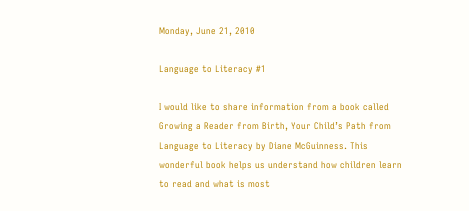Monday, June 21, 2010

Language to Literacy #1

I would like to share information from a book called Growing a Reader from Birth, Your Child’s Path from Language to Literacy by Diane McGuinness. This wonderful book helps us understand how children learn to read and what is most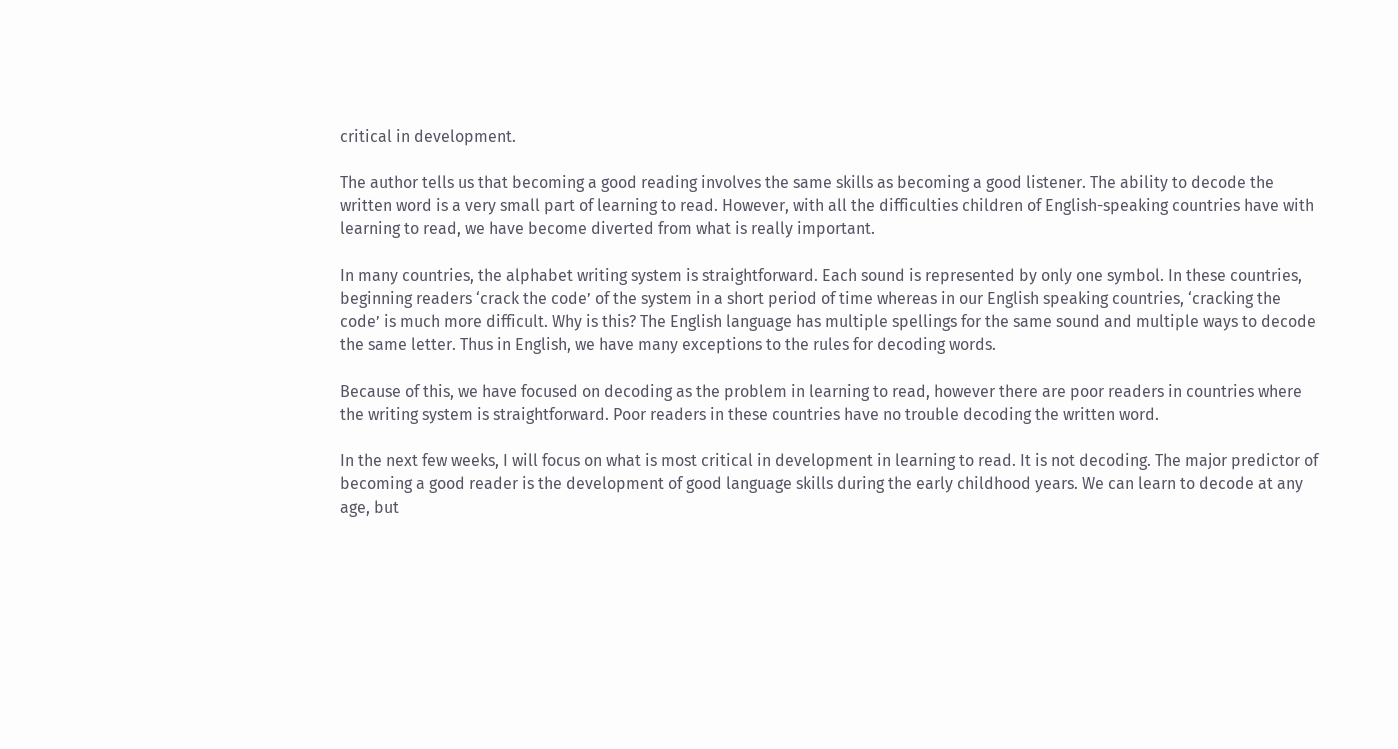critical in development.

The author tells us that becoming a good reading involves the same skills as becoming a good listener. The ability to decode the written word is a very small part of learning to read. However, with all the difficulties children of English-speaking countries have with learning to read, we have become diverted from what is really important.

In many countries, the alphabet writing system is straightforward. Each sound is represented by only one symbol. In these countries, beginning readers ‘crack the code’ of the system in a short period of time whereas in our English speaking countries, ‘cracking the code’ is much more difficult. Why is this? The English language has multiple spellings for the same sound and multiple ways to decode the same letter. Thus in English, we have many exceptions to the rules for decoding words.

Because of this, we have focused on decoding as the problem in learning to read, however there are poor readers in countries where the writing system is straightforward. Poor readers in these countries have no trouble decoding the written word.

In the next few weeks, I will focus on what is most critical in development in learning to read. It is not decoding. The major predictor of becoming a good reader is the development of good language skills during the early childhood years. We can learn to decode at any age, but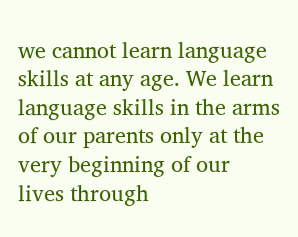we cannot learn language skills at any age. We learn language skills in the arms of our parents only at the very beginning of our lives through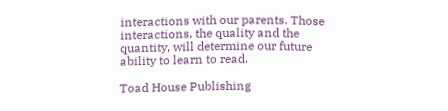interactions with our parents. Those interactions, the quality and the quantity, will determine our future ability to learn to read.

Toad House Publishing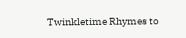Twinkletime Rhymes to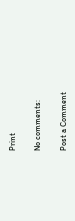Print

No comments:

Post a Comment